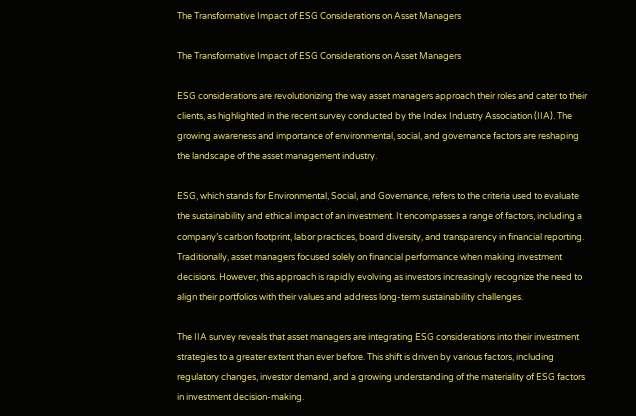The Transformative Impact of ESG Considerations on Asset Managers

The Transformative Impact of ESG Considerations on Asset Managers

ESG considerations are revolutionizing the way asset managers approach their roles and cater to their clients, as highlighted in the recent survey conducted by the Index Industry Association (IIA). The growing awareness and importance of environmental, social, and governance factors are reshaping the landscape of the asset management industry.

ESG, which stands for Environmental, Social, and Governance, refers to the criteria used to evaluate the sustainability and ethical impact of an investment. It encompasses a range of factors, including a company’s carbon footprint, labor practices, board diversity, and transparency in financial reporting. Traditionally, asset managers focused solely on financial performance when making investment decisions. However, this approach is rapidly evolving as investors increasingly recognize the need to align their portfolios with their values and address long-term sustainability challenges.

The IIA survey reveals that asset managers are integrating ESG considerations into their investment strategies to a greater extent than ever before. This shift is driven by various factors, including regulatory changes, investor demand, and a growing understanding of the materiality of ESG factors in investment decision-making.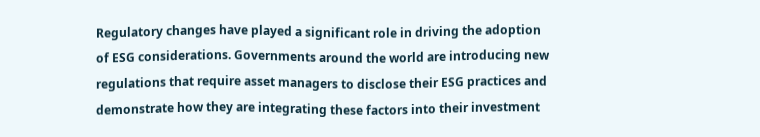Regulatory changes have played a significant role in driving the adoption of ESG considerations. Governments around the world are introducing new regulations that require asset managers to disclose their ESG practices and demonstrate how they are integrating these factors into their investment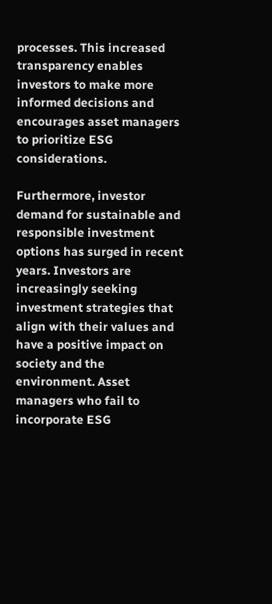processes. This increased transparency enables investors to make more informed decisions and encourages asset managers to prioritize ESG considerations.

Furthermore, investor demand for sustainable and responsible investment options has surged in recent years. Investors are increasingly seeking investment strategies that align with their values and have a positive impact on society and the environment. Asset managers who fail to incorporate ESG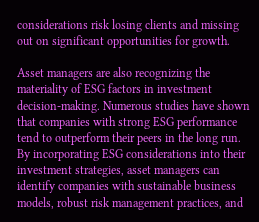considerations risk losing clients and missing out on significant opportunities for growth.

Asset managers are also recognizing the materiality of ESG factors in investment decision-making. Numerous studies have shown that companies with strong ESG performance tend to outperform their peers in the long run. By incorporating ESG considerations into their investment strategies, asset managers can identify companies with sustainable business models, robust risk management practices, and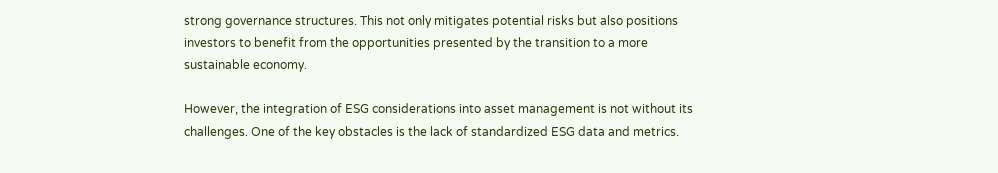strong governance structures. This not only mitigates potential risks but also positions investors to benefit from the opportunities presented by the transition to a more sustainable economy.

However, the integration of ESG considerations into asset management is not without its challenges. One of the key obstacles is the lack of standardized ESG data and metrics.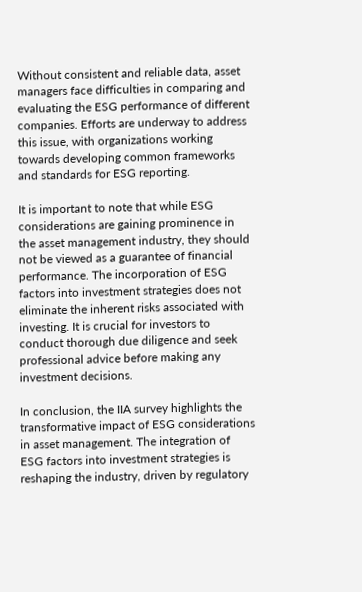Without consistent and reliable data, asset managers face difficulties in comparing and evaluating the ESG performance of different companies. Efforts are underway to address this issue, with organizations working towards developing common frameworks and standards for ESG reporting.

It is important to note that while ESG considerations are gaining prominence in the asset management industry, they should not be viewed as a guarantee of financial performance. The incorporation of ESG factors into investment strategies does not eliminate the inherent risks associated with investing. It is crucial for investors to conduct thorough due diligence and seek professional advice before making any investment decisions.

In conclusion, the IIA survey highlights the transformative impact of ESG considerations in asset management. The integration of ESG factors into investment strategies is reshaping the industry, driven by regulatory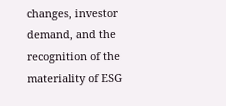changes, investor demand, and the recognition of the materiality of ESG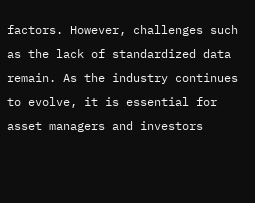factors. However, challenges such as the lack of standardized data remain. As the industry continues to evolve, it is essential for asset managers and investors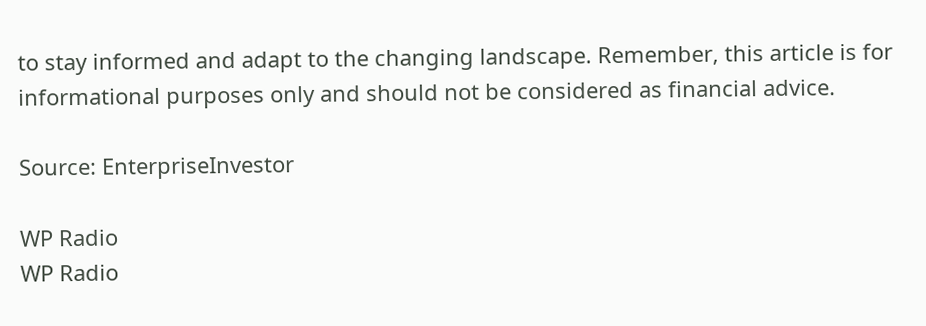to stay informed and adapt to the changing landscape. Remember, this article is for informational purposes only and should not be considered as financial advice.

Source: EnterpriseInvestor

WP Radio
WP Radio